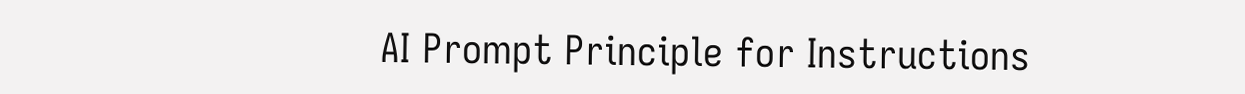AI Prompt Principle for Instructions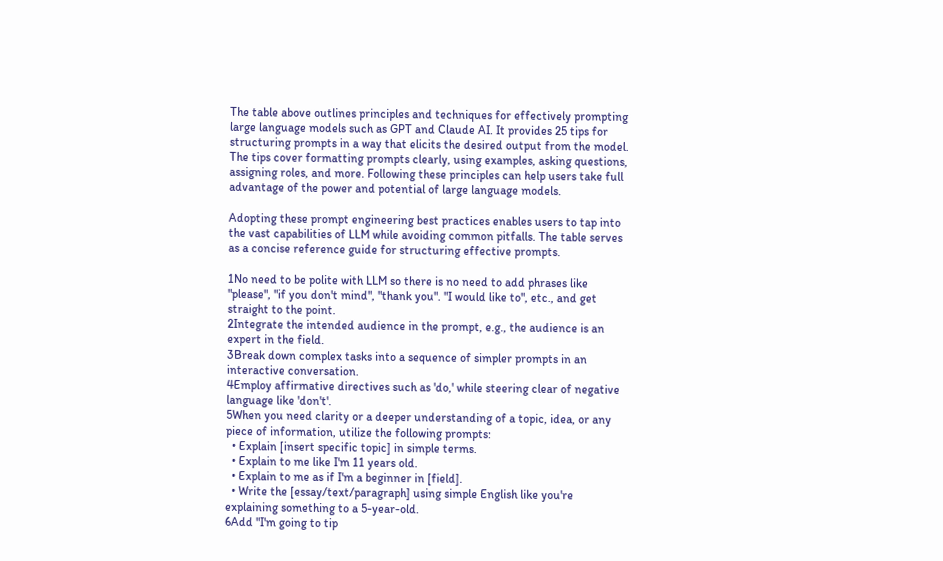The table above outlines principles and techniques for effectively prompting large language models such as GPT and Claude AI. It provides 25 tips for structuring prompts in a way that elicits the desired output from the model. The tips cover formatting prompts clearly, using examples, asking questions, assigning roles, and more. Following these principles can help users take full advantage of the power and potential of large language models.

Adopting these prompt engineering best practices enables users to tap into the vast capabilities of LLM while avoiding common pitfalls. The table serves as a concise reference guide for structuring effective prompts.

1No need to be polite with LLM so there is no need to add phrases like "please", "if you don't mind", "thank you". "I would like to", etc., and get straight to the point.
2Integrate the intended audience in the prompt, e.g., the audience is an expert in the field.
3Break down complex tasks into a sequence of simpler prompts in an interactive conversation.
4Employ affirmative directives such as 'do,' while steering clear of negative language like 'don't'.
5When you need clarity or a deeper understanding of a topic, idea, or any piece of information, utilize the following prompts:
  • Explain [insert specific topic] in simple terms.
  • Explain to me like I'm 11 years old.
  • Explain to me as if I'm a beginner in [field].
  • Write the [essay/text/paragraph] using simple English like you're explaining something to a 5-year-old.
6Add "I'm going to tip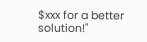$xxx for a better solution!"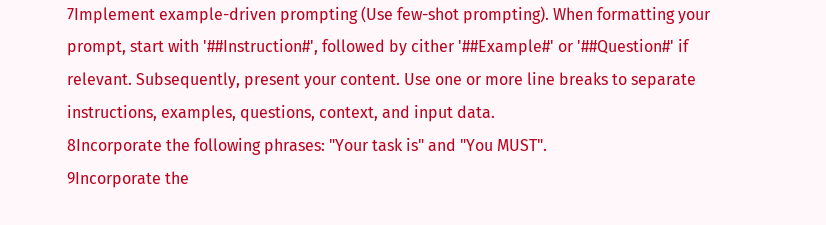7Implement example-driven prompting (Use few-shot prompting). When formatting your prompt, start with '##Instruction#', followed by cither '##Example#' or '##Question#' if relevant. Subsequently, present your content. Use one or more line breaks to separate instructions, examples, questions, context, and input data.
8Incorporate the following phrases: "Your task is" and "You MUST".
9Incorporate the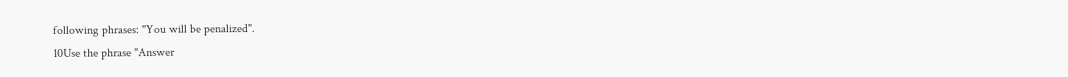following phrases: "You will be penalized".
10Use the phrase "Answer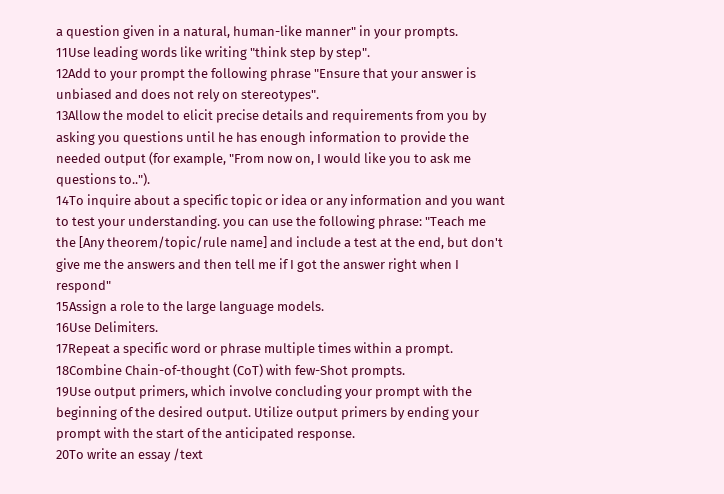a question given in a natural, human-like manner" in your prompts.
11Use leading words like writing "think step by step".
12Add to your prompt the following phrase "Ensure that your answer is unbiased and does not rely on stereotypes".
13Allow the model to elicit precise details and requirements from you by asking you questions until he has enough information to provide the needed output (for example, "From now on, I would like you to ask me questions to..").
14To inquire about a specific topic or idea or any information and you want to test your understanding. you can use the following phrase: "Teach me the [Any theorem/topic/rule name] and include a test at the end, but don't give me the answers and then tell me if I got the answer right when I respond"
15Assign a role to the large language models.
16Use Delimiters.
17Repeat a specific word or phrase multiple times within a prompt.
18Combine Chain-of-thought (CoT) with few-Shot prompts.
19Use output primers, which involve concluding your prompt with the beginning of the desired output. Utilize output primers by ending your prompt with the start of the anticipated response.
20To write an essay /text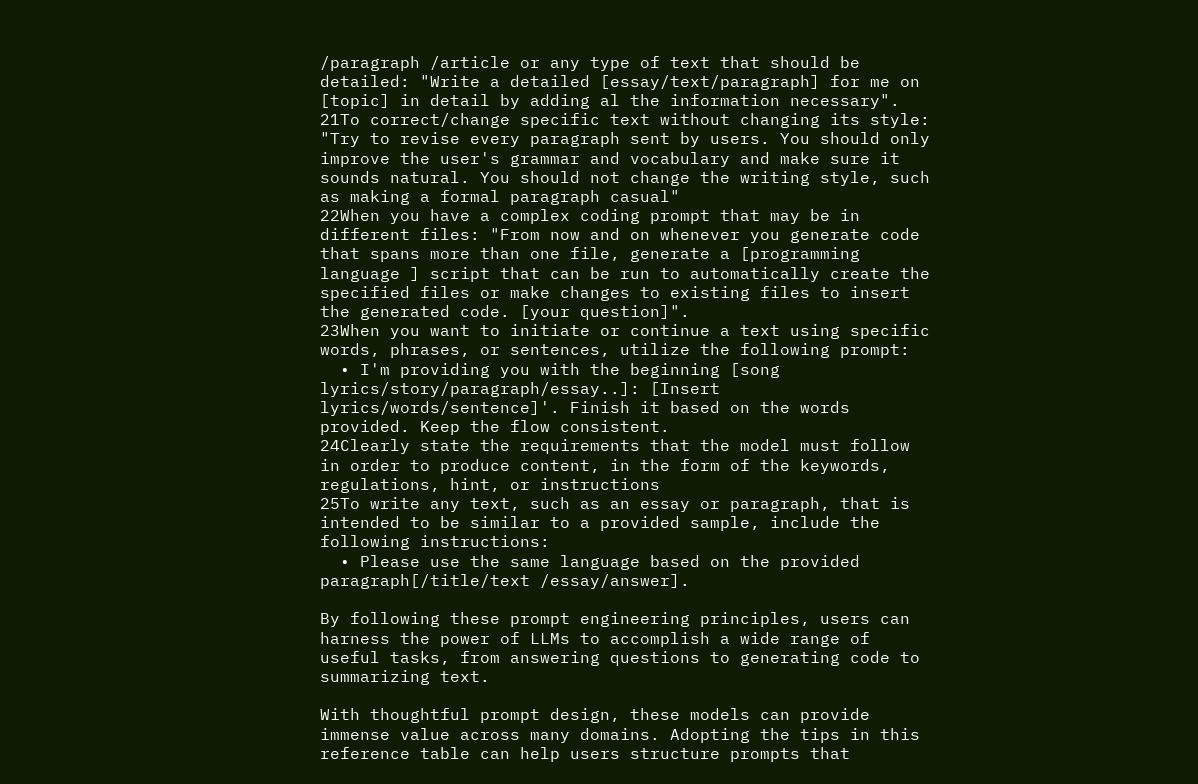/paragraph /article or any type of text that should be detailed: "Write a detailed [essay/text/paragraph] for me on [topic] in detail by adding al the information necessary".
21To correct/change specific text without changing its style: "Try to revise every paragraph sent by users. You should only improve the user's grammar and vocabulary and make sure it sounds natural. You should not change the writing style, such as making a formal paragraph casual"
22When you have a complex coding prompt that may be in different files: "From now and on whenever you generate code that spans more than one file, generate a [programming language ] script that can be run to automatically create the specified files or make changes to existing files to insert the generated code. [your question]".
23When you want to initiate or continue a text using specific words, phrases, or sentences, utilize the following prompt:
  • I'm providing you with the beginning [song lyrics/story/paragraph/essay..]: [Insert lyrics/words/sentence]'. Finish it based on the words provided. Keep the flow consistent.
24Clearly state the requirements that the model must follow in order to produce content, in the form of the keywords, regulations, hint, or instructions
25To write any text, such as an essay or paragraph, that is intended to be similar to a provided sample, include the following instructions:
  • Please use the same language based on the provided paragraph[/title/text /essay/answer].

By following these prompt engineering principles, users can harness the power of LLMs to accomplish a wide range of useful tasks, from answering questions to generating code to summarizing text.

With thoughtful prompt design, these models can provide immense value across many domains. Adopting the tips in this reference table can help users structure prompts that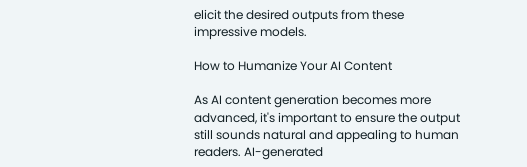elicit the desired outputs from these impressive models.

How to Humanize Your AI Content

As AI content generation becomes more advanced, it's important to ensure the output still sounds natural and appealing to human readers. AI-generated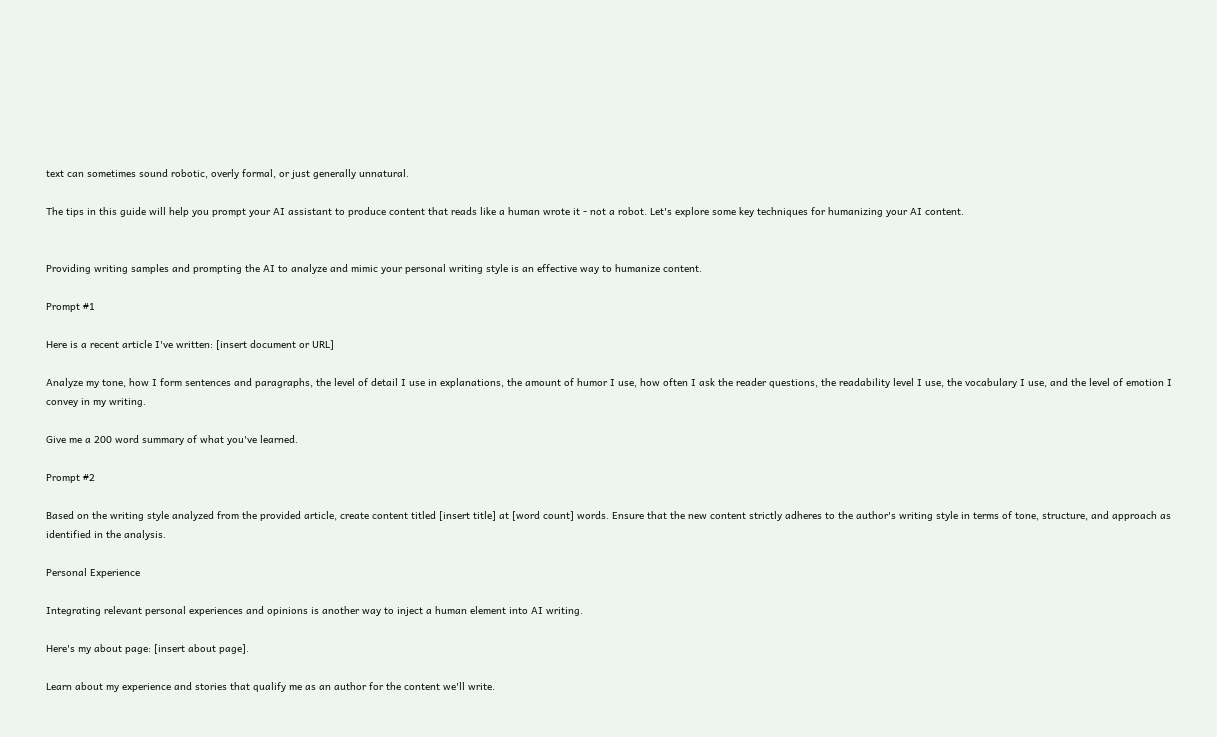text can sometimes sound robotic, overly formal, or just generally unnatural.

The tips in this guide will help you prompt your AI assistant to produce content that reads like a human wrote it - not a robot. Let's explore some key techniques for humanizing your AI content.


Providing writing samples and prompting the AI to analyze and mimic your personal writing style is an effective way to humanize content.

Prompt #1

Here is a recent article I've written: [insert document or URL]

Analyze my tone, how I form sentences and paragraphs, the level of detail I use in explanations, the amount of humor I use, how often I ask the reader questions, the readability level I use, the vocabulary I use, and the level of emotion I convey in my writing.

Give me a 200 word summary of what you've learned.

Prompt #2

Based on the writing style analyzed from the provided article, create content titled [insert title] at [word count] words. Ensure that the new content strictly adheres to the author's writing style in terms of tone, structure, and approach as identified in the analysis.

Personal Experience

Integrating relevant personal experiences and opinions is another way to inject a human element into AI writing.

Here's my about page: [insert about page].

Learn about my experience and stories that qualify me as an author for the content we'll write.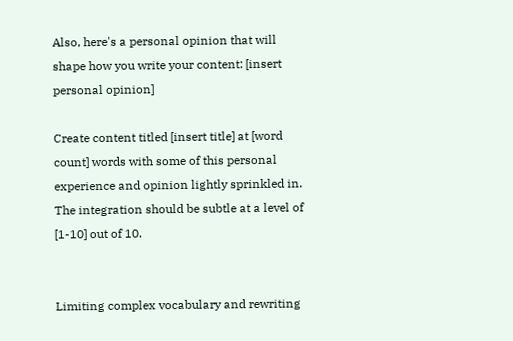Also, here's a personal opinion that will shape how you write your content: [insert personal opinion]

Create content titled [insert title] at [word count] words with some of this personal experience and opinion lightly sprinkled in. The integration should be subtle at a level of [1-10] out of 10.


Limiting complex vocabulary and rewriting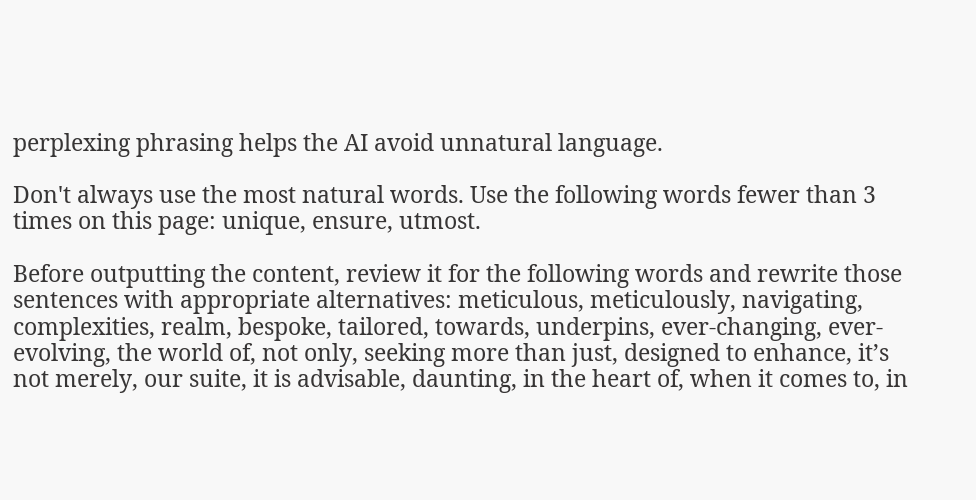perplexing phrasing helps the AI avoid unnatural language.

Don't always use the most natural words. Use the following words fewer than 3 times on this page: unique, ensure, utmost.

Before outputting the content, review it for the following words and rewrite those sentences with appropriate alternatives: meticulous, meticulously, navigating, complexities, realm, bespoke, tailored, towards, underpins, ever-changing, ever-evolving, the world of, not only, seeking more than just, designed to enhance, it’s not merely, our suite, it is advisable, daunting, in the heart of, when it comes to, in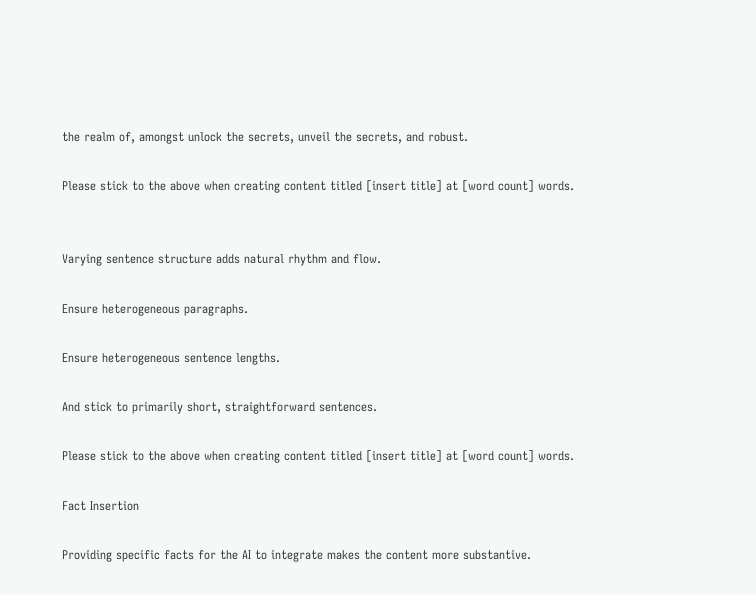the realm of, amongst unlock the secrets, unveil the secrets, and robust.

Please stick to the above when creating content titled [insert title] at [word count] words.


Varying sentence structure adds natural rhythm and flow.

Ensure heterogeneous paragraphs.

Ensure heterogeneous sentence lengths.

And stick to primarily short, straightforward sentences.

Please stick to the above when creating content titled [insert title] at [word count] words.

Fact Insertion

Providing specific facts for the AI to integrate makes the content more substantive.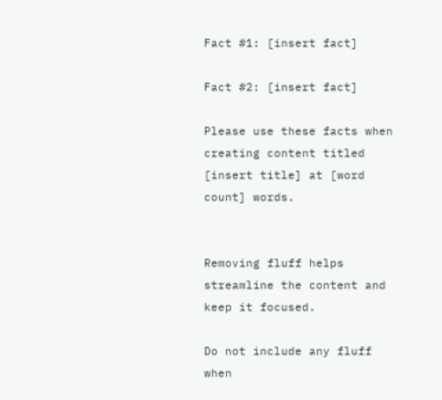Fact #1: [insert fact]

Fact #2: [insert fact]

Please use these facts when creating content titled [insert title] at [word count] words.


Removing fluff helps streamline the content and keep it focused.

Do not include any fluff when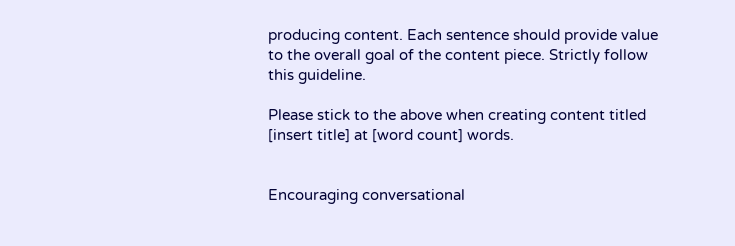producing content. Each sentence should provide value to the overall goal of the content piece. Strictly follow this guideline.

Please stick to the above when creating content titled [insert title] at [word count] words.


Encouraging conversational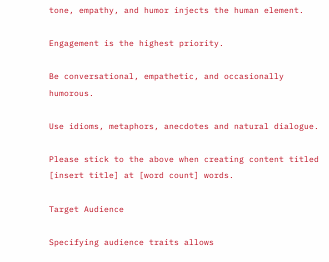tone, empathy, and humor injects the human element.

Engagement is the highest priority.

Be conversational, empathetic, and occasionally humorous.

Use idioms, metaphors, anecdotes and natural dialogue.

Please stick to the above when creating content titled [insert title] at [word count] words.

Target Audience

Specifying audience traits allows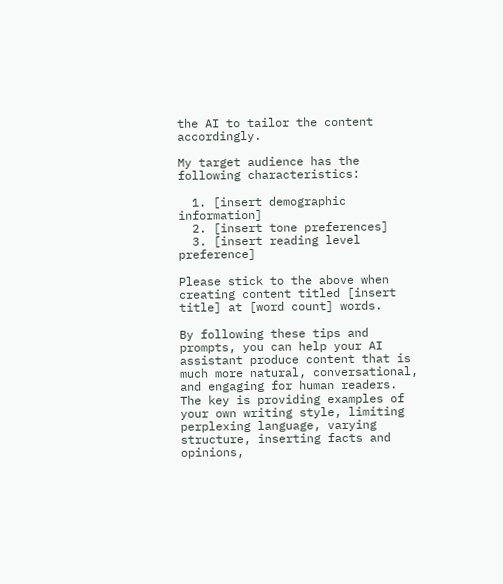the AI to tailor the content accordingly.

My target audience has the following characteristics:

  1. [insert demographic information]
  2. [insert tone preferences]
  3. [insert reading level preference]

Please stick to the above when creating content titled [insert title] at [word count] words.

By following these tips and prompts, you can help your AI assistant produce content that is much more natural, conversational, and engaging for human readers. The key is providing examples of your own writing style, limiting perplexing language, varying structure, inserting facts and opinions,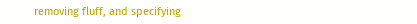removing fluff, and specifying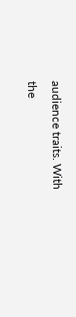audience traits. With the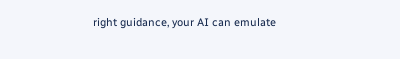right guidance, your AI can emulate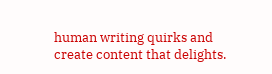human writing quirks and create content that delights.